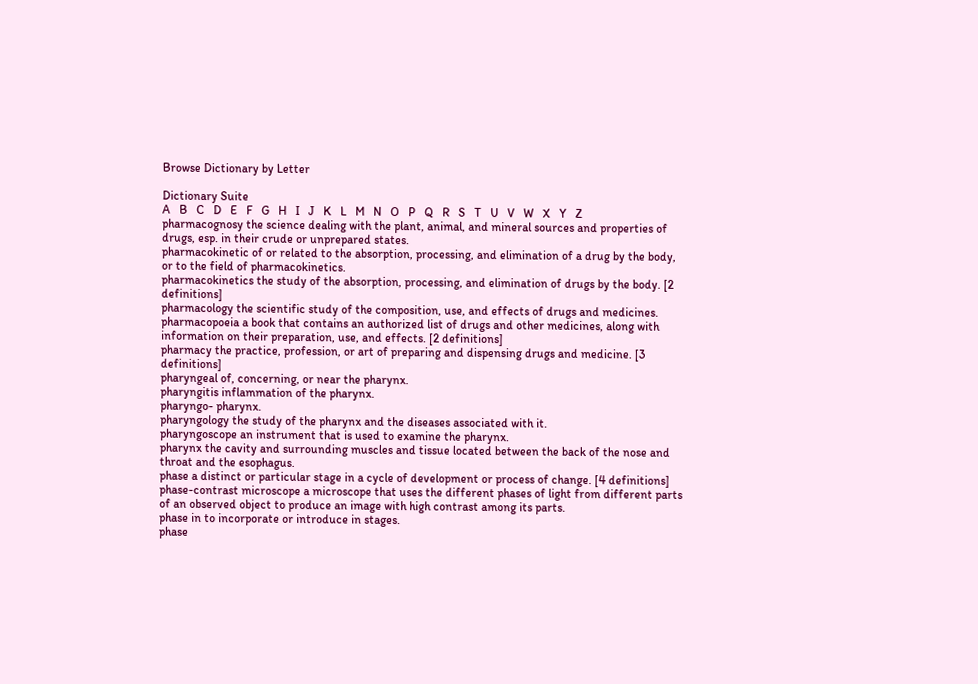Browse Dictionary by Letter

Dictionary Suite
A   B   C   D   E   F   G   H   I   J   K   L   M   N   O   P   Q   R   S   T   U   V   W   X   Y   Z
pharmacognosy the science dealing with the plant, animal, and mineral sources and properties of drugs, esp. in their crude or unprepared states.
pharmacokinetic of or related to the absorption, processing, and elimination of a drug by the body, or to the field of pharmacokinetics.
pharmacokinetics the study of the absorption, processing, and elimination of drugs by the body. [2 definitions]
pharmacology the scientific study of the composition, use, and effects of drugs and medicines.
pharmacopoeia a book that contains an authorized list of drugs and other medicines, along with information on their preparation, use, and effects. [2 definitions]
pharmacy the practice, profession, or art of preparing and dispensing drugs and medicine. [3 definitions]
pharyngeal of, concerning, or near the pharynx.
pharyngitis inflammation of the pharynx.
pharyngo- pharynx.
pharyngology the study of the pharynx and the diseases associated with it.
pharyngoscope an instrument that is used to examine the pharynx.
pharynx the cavity and surrounding muscles and tissue located between the back of the nose and throat and the esophagus.
phase a distinct or particular stage in a cycle of development or process of change. [4 definitions]
phase-contrast microscope a microscope that uses the different phases of light from different parts of an observed object to produce an image with high contrast among its parts.
phase in to incorporate or introduce in stages.
phase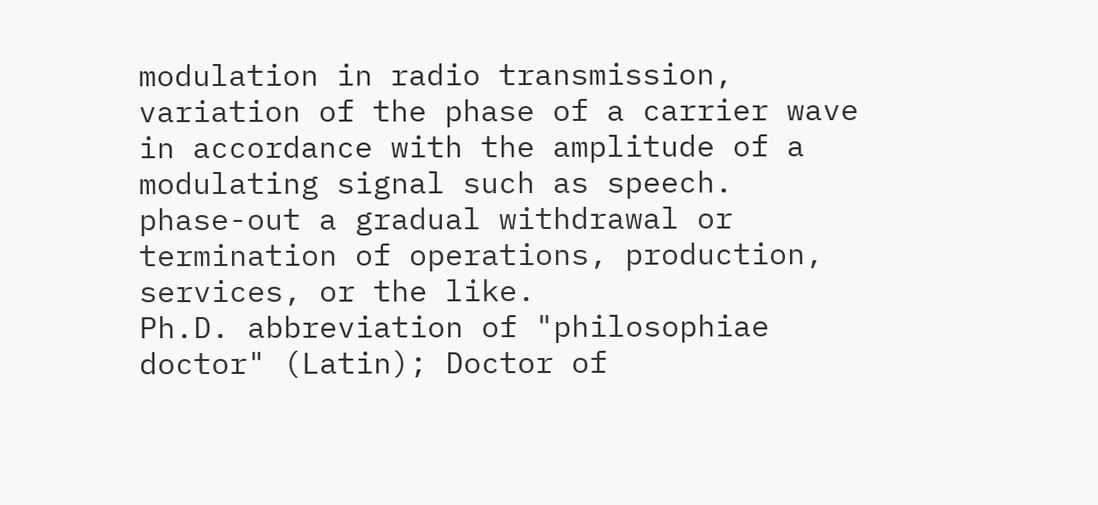modulation in radio transmission, variation of the phase of a carrier wave in accordance with the amplitude of a modulating signal such as speech.
phase-out a gradual withdrawal or termination of operations, production, services, or the like.
Ph.D. abbreviation of "philosophiae doctor" (Latin); Doctor of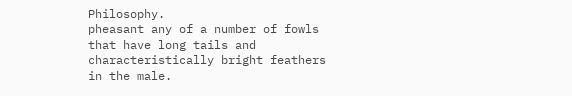Philosophy.
pheasant any of a number of fowls that have long tails and characteristically bright feathers in the male.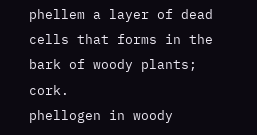phellem a layer of dead cells that forms in the bark of woody plants; cork.
phellogen in woody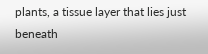plants, a tissue layer that lies just beneath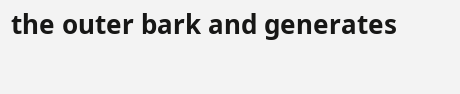the outer bark and generates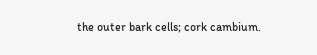the outer bark cells; cork cambium.